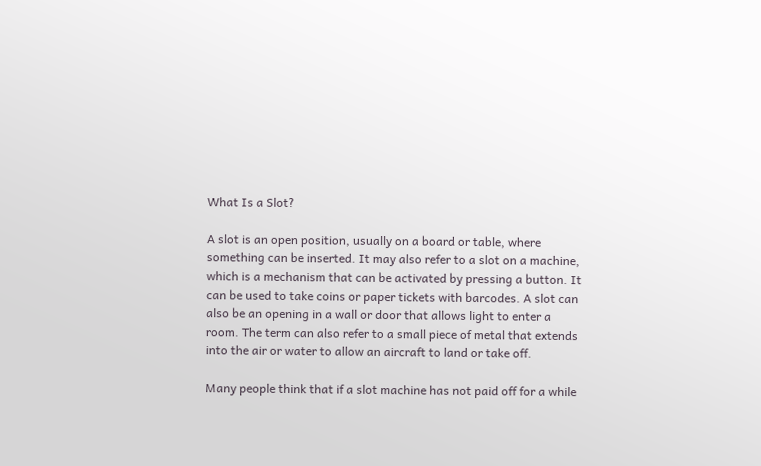What Is a Slot?

A slot is an open position, usually on a board or table, where something can be inserted. It may also refer to a slot on a machine, which is a mechanism that can be activated by pressing a button. It can be used to take coins or paper tickets with barcodes. A slot can also be an opening in a wall or door that allows light to enter a room. The term can also refer to a small piece of metal that extends into the air or water to allow an aircraft to land or take off.

Many people think that if a slot machine has not paid off for a while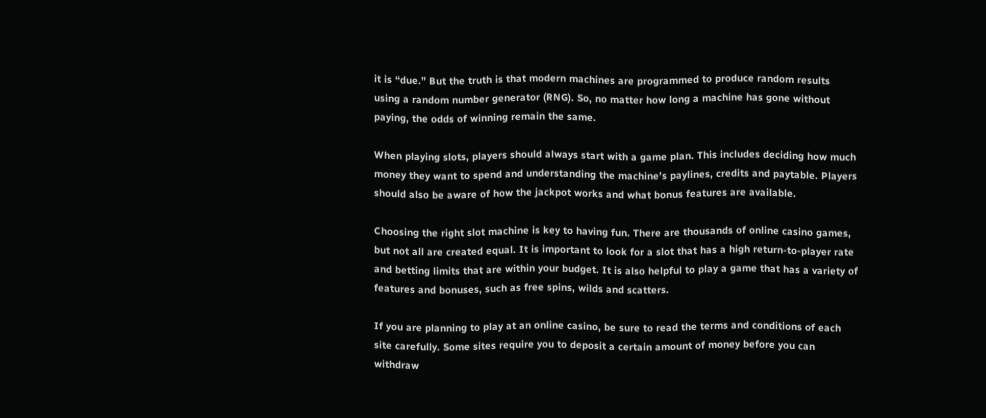it is “due.” But the truth is that modern machines are programmed to produce random results using a random number generator (RNG). So, no matter how long a machine has gone without paying, the odds of winning remain the same.

When playing slots, players should always start with a game plan. This includes deciding how much money they want to spend and understanding the machine’s paylines, credits and paytable. Players should also be aware of how the jackpot works and what bonus features are available.

Choosing the right slot machine is key to having fun. There are thousands of online casino games, but not all are created equal. It is important to look for a slot that has a high return-to-player rate and betting limits that are within your budget. It is also helpful to play a game that has a variety of features and bonuses, such as free spins, wilds and scatters.

If you are planning to play at an online casino, be sure to read the terms and conditions of each site carefully. Some sites require you to deposit a certain amount of money before you can withdraw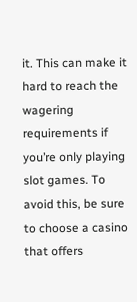it. This can make it hard to reach the wagering requirements if you’re only playing slot games. To avoid this, be sure to choose a casino that offers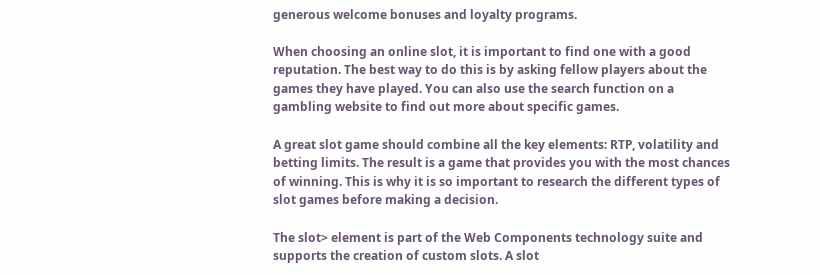generous welcome bonuses and loyalty programs.

When choosing an online slot, it is important to find one with a good reputation. The best way to do this is by asking fellow players about the games they have played. You can also use the search function on a gambling website to find out more about specific games.

A great slot game should combine all the key elements: RTP, volatility and betting limits. The result is a game that provides you with the most chances of winning. This is why it is so important to research the different types of slot games before making a decision.

The slot> element is part of the Web Components technology suite and supports the creation of custom slots. A slot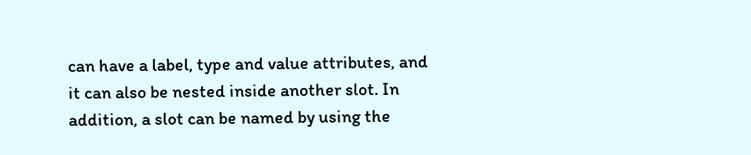can have a label, type and value attributes, and it can also be nested inside another slot. In addition, a slot can be named by using the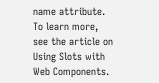name attribute. To learn more, see the article on Using Slots with Web Components.